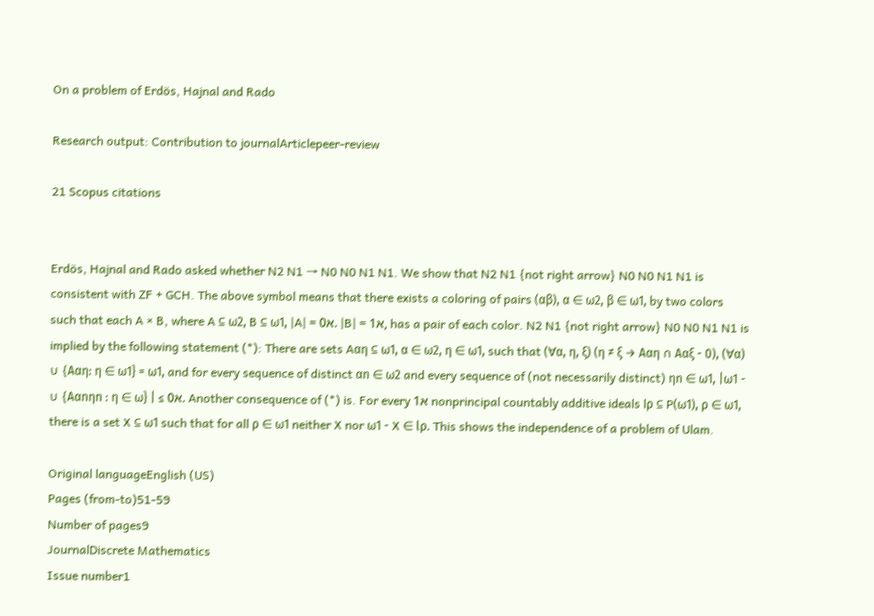On a problem of Erdös, Hajnal and Rado

Research output: Contribution to journalArticlepeer-review

21 Scopus citations


Erdös, Hajnal and Rado asked whether N2 N1 → N0 N0 N1 N1. We show that N2 N1 {not right arrow} N0 N0 N1 N1 is consistent with ZF + GCH. The above symbol means that there exists a coloring of pairs (αβ), α ∈ ω2, β ∈ ω1, by two colors such that each A × B, where A ⊆ ω2, B ⊆ ω1, |A| = א0. |B| = א1, has a pair of each color. N2 N1 {not right arrow} N0 N0 N1 N1 is implied by the following statement (*): There are sets Aαη ⊆ ω1, α ∈ ω2, η ∈ ω1, such that (∀α, η, ξ) (η ≠ ξ → Aαη ∩ Aαξ - 0), (∀α) ∪ {Aαη: η ∈ ω1} = ω1, and for every sequence of distinct αn ∈ ω2 and every sequence of (not necessarily distinct) ηn ∈ ω1, |ω1 - ∪ {Aαnηn : η ∈ ω} | ≤ א0. Another consequence of (*) is. For every א1 nonprincipal countably additive ideals lρ ⊆ P(ω1), ρ ∈ ω1, there is a set X ⊆ ω1 such that for all ρ ∈ ω1 neither X nor ω1 - X ∈ lρ. This shows the independence of a problem of Ulam.

Original languageEnglish (US)
Pages (from-to)51-59
Number of pages9
JournalDiscrete Mathematics
Issue number1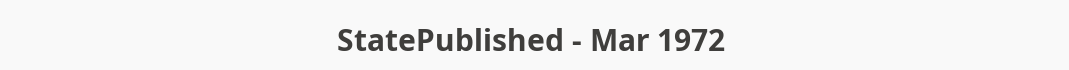StatePublished - Mar 1972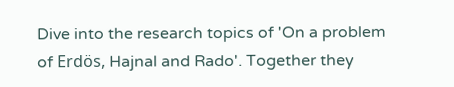Dive into the research topics of 'On a problem of Erdös, Hajnal and Rado'. Together they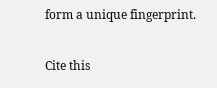form a unique fingerprint.

Cite this